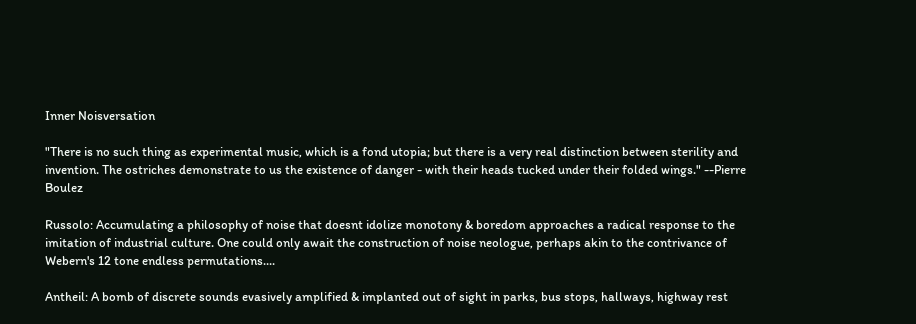Inner Noisversation

"There is no such thing as experimental music, which is a fond utopia; but there is a very real distinction between sterility and invention. The ostriches demonstrate to us the existence of danger - with their heads tucked under their folded wings." --Pierre Boulez

Russolo: Accumulating a philosophy of noise that doesnt idolize monotony & boredom approaches a radical response to the imitation of industrial culture. One could only await the construction of noise neologue, perhaps akin to the contrivance of Webern's 12 tone endless permutations....

Antheil: A bomb of discrete sounds evasively amplified & implanted out of sight in parks, bus stops, hallways, highway rest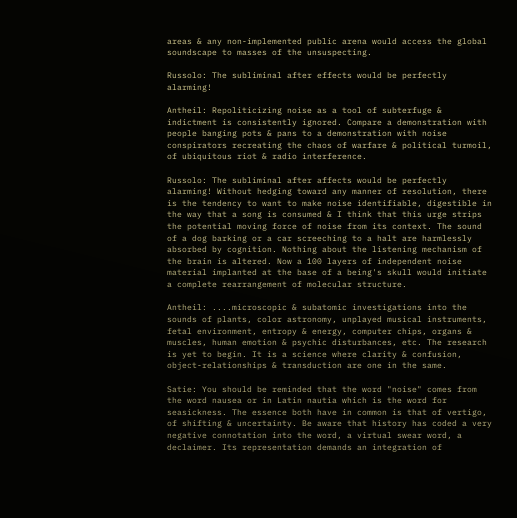areas & any non-implemented public arena would access the global soundscape to masses of the unsuspecting.

Russolo: The subliminal after effects would be perfectly alarming!

Antheil: Repoliticizing noise as a tool of subterfuge & indictment is consistently ignored. Compare a demonstration with people banging pots & pans to a demonstration with noise conspirators recreating the chaos of warfare & political turmoil, of ubiquitous riot & radio interference.

Russolo: The subliminal after affects would be perfectly alarming! Without hedging toward any manner of resolution, there is the tendency to want to make noise identifiable, digestible in the way that a song is consumed & I think that this urge strips the potential moving force of noise from its context. The sound of a dog barking or a car screeching to a halt are harmlessly absorbed by cognition. Nothing about the listening mechanism of the brain is altered. Now a 100 layers of independent noise material implanted at the base of a being's skull would initiate a complete rearrangement of molecular structure.

Antheil: ....microscopic & subatomic investigations into the sounds of plants, color astronomy, unplayed musical instruments, fetal environment, entropy & energy, computer chips, organs & muscles, human emotion & psychic disturbances, etc. The research is yet to begin. It is a science where clarity & confusion, object-relationships & transduction are one in the same.

Satie: You should be reminded that the word "noise" comes from the word nausea or in Latin nautia which is the word for seasickness. The essence both have in common is that of vertigo, of shifting & uncertainty. Be aware that history has coded a very negative connotation into the word, a virtual swear word, a declaimer. Its representation demands an integration of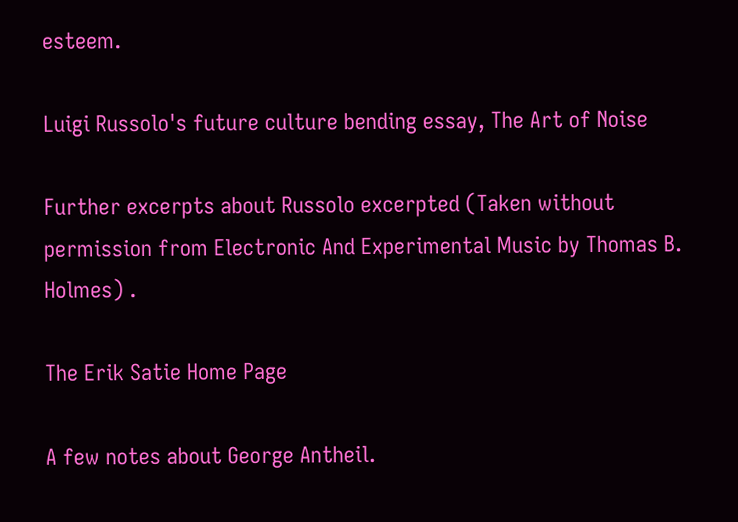esteem.

Luigi Russolo's future culture bending essay, The Art of Noise

Further excerpts about Russolo excerpted (Taken without permission from Electronic And Experimental Music by Thomas B. Holmes) .

The Erik Satie Home Page

A few notes about George Antheil.